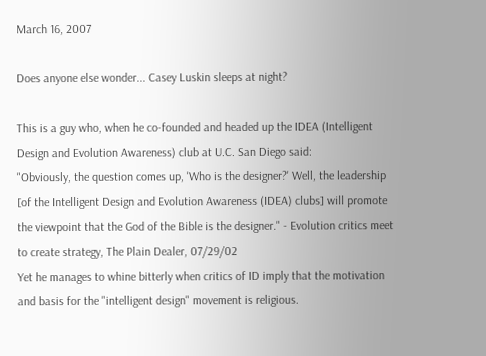March 16, 2007

Does anyone else wonder... Casey Luskin sleeps at night?

This is a guy who, when he co-founded and headed up the IDEA (Intelligent Design and Evolution Awareness) club at U.C. San Diego said:
"Obviously, the question comes up, 'Who is the designer?' Well, the leadership [of the Intelligent Design and Evolution Awareness (IDEA) clubs] will promote the viewpoint that the God of the Bible is the designer." - Evolution critics meet to create strategy, The Plain Dealer, 07/29/02
Yet he manages to whine bitterly when critics of ID imply that the motivation and basis for the "intelligent design" movement is religious.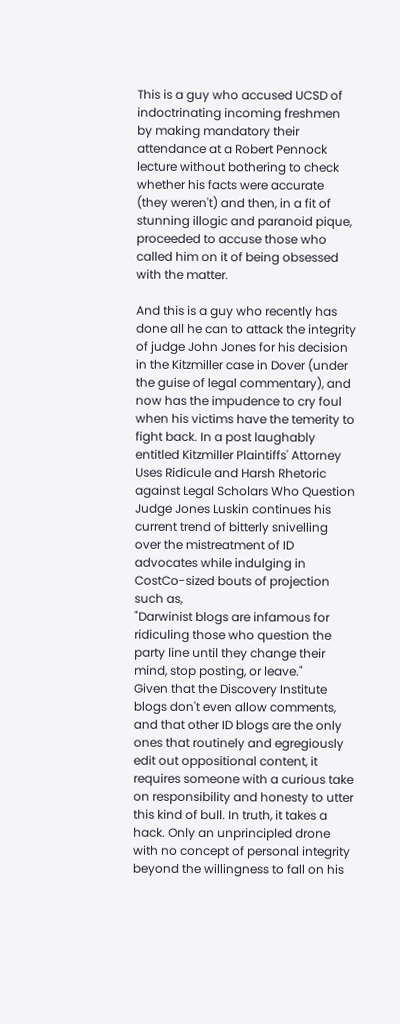This is a guy who accused UCSD of indoctrinating incoming freshmen by making mandatory their attendance at a Robert Pennock lecture without bothering to check whether his facts were accurate (they weren't) and then, in a fit of stunning illogic and paranoid pique, proceeded to accuse those who called him on it of being obsessed with the matter.

And this is a guy who recently has done all he can to attack the integrity of judge John Jones for his decision in the Kitzmiller case in Dover (under the guise of legal commentary), and now has the impudence to cry foul when his victims have the temerity to fight back. In a post laughably entitled Kitzmiller Plaintiffs' Attorney Uses Ridicule and Harsh Rhetoric against Legal Scholars Who Question Judge Jones Luskin continues his current trend of bitterly snivelling over the mistreatment of ID advocates while indulging in CostCo-sized bouts of projection such as,
"Darwinist blogs are infamous for ridiculing those who question the party line until they change their mind, stop posting, or leave."
Given that the Discovery Institute blogs don't even allow comments, and that other ID blogs are the only ones that routinely and egregiously edit out oppositional content, it requires someone with a curious take on responsibility and honesty to utter this kind of bull. In truth, it takes a hack. Only an unprincipled drone with no concept of personal integrity beyond the willingness to fall on his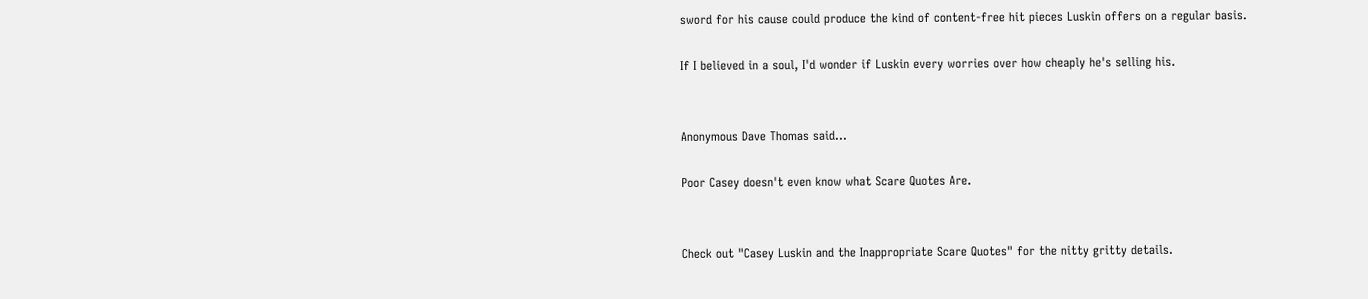sword for his cause could produce the kind of content-free hit pieces Luskin offers on a regular basis.

If I believed in a soul, I'd wonder if Luskin every worries over how cheaply he's selling his.


Anonymous Dave Thomas said...

Poor Casey doesn't even know what Scare Quotes Are.


Check out "Casey Luskin and the Inappropriate Scare Quotes" for the nitty gritty details.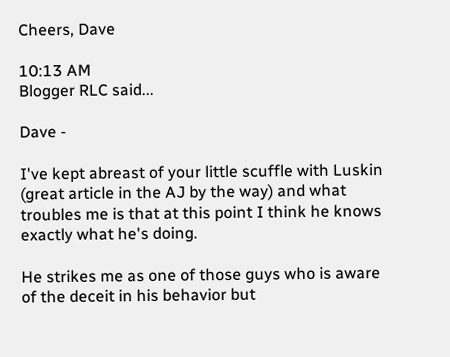Cheers, Dave

10:13 AM
Blogger RLC said...

Dave -

I've kept abreast of your little scuffle with Luskin (great article in the AJ by the way) and what troubles me is that at this point I think he knows exactly what he's doing.

He strikes me as one of those guys who is aware of the deceit in his behavior but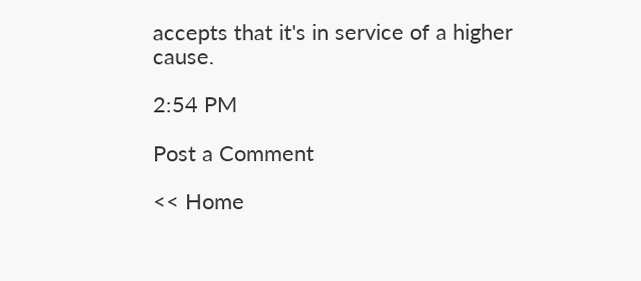accepts that it's in service of a higher cause.

2:54 PM

Post a Comment

<< Home